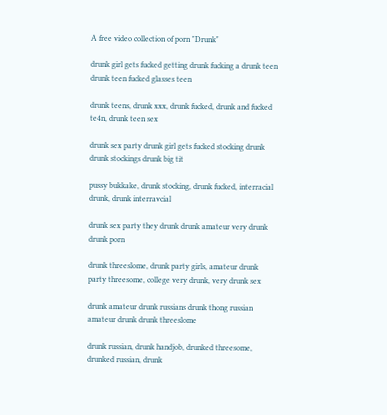A free video collection of porn "Drunk"

drunk girl gets fucked getting drunk fucking a drunk teen drunk teen fucked glasses teen

drunk teens, drunk xxx, drunk fucked, drunk and fucked te4n, drunk teen sex

drunk sex party drunk girl gets fucked stocking drunk drunk stockings drunk big tit

pussy bukkake, drunk stocking, drunk fucked, interracial drunk, drunk interravcial

drunk sex party they drunk drunk amateur very drunk drunk porn

drunk threeslome, drunk party girls, amateur drunk party threesome, college very drunk, very drunk sex

drunk amateur drunk russians drunk thong russian amateur drunk drunk threeslome

drunk russian, drunk handjob, drunked threesome, drunked russian, drunk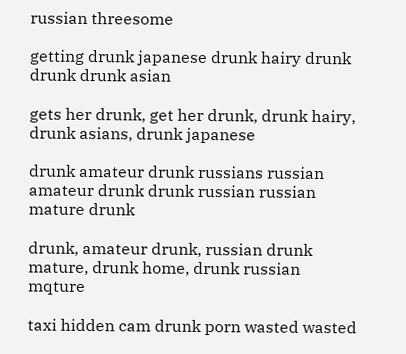russian threesome

getting drunk japanese drunk hairy drunk drunk drunk asian

gets her drunk, get her drunk, drunk hairy, drunk asians, drunk japanese

drunk amateur drunk russians russian amateur drunk drunk russian russian mature drunk

drunk, amateur drunk, russian drunk mature, drunk home, drunk russian mqture

taxi hidden cam drunk porn wasted wasted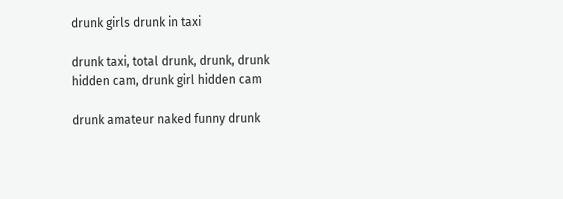drunk girls drunk in taxi

drunk taxi, total drunk, drunk, drunk hidden cam, drunk girl hidden cam

drunk amateur naked funny drunk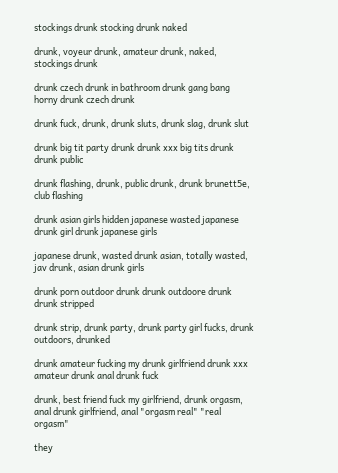stockings drunk stocking drunk naked

drunk, voyeur drunk, amateur drunk, naked, stockings drunk

drunk czech drunk in bathroom drunk gang bang horny drunk czech drunk

drunk fuck, drunk, drunk sluts, drunk slag, drunk slut

drunk big tit party drunk drunk xxx big tits drunk drunk public

drunk flashing, drunk, public drunk, drunk brunett5e, club flashing

drunk asian girls hidden japanese wasted japanese drunk girl drunk japanese girls

japanese drunk, wasted drunk asian, totally wasted, jav drunk, asian drunk girls

drunk porn outdoor drunk drunk outdoore drunk drunk stripped

drunk strip, drunk party, drunk party girl fucks, drunk outdoors, drunked

drunk amateur fucking my drunk girlfriend drunk xxx amateur drunk anal drunk fuck

drunk, best friend fuck my girlfriend, drunk orgasm, anal drunk girlfriend, anal "orgasm real" "real orgasm"

they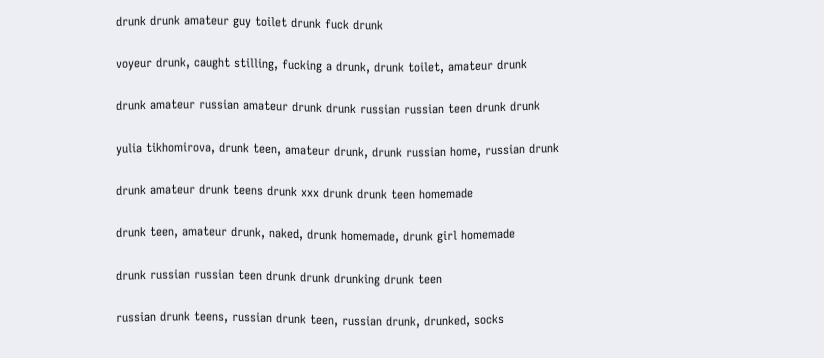drunk drunk amateur guy toilet drunk fuck drunk

voyeur drunk, caught stilling, fucking a drunk, drunk toilet, amateur drunk

drunk amateur russian amateur drunk drunk russian russian teen drunk drunk

yulia tikhomirova, drunk teen, amateur drunk, drunk russian home, russian drunk

drunk amateur drunk teens drunk xxx drunk drunk teen homemade

drunk teen, amateur drunk, naked, drunk homemade, drunk girl homemade

drunk russian russian teen drunk drunk drunking drunk teen

russian drunk teens, russian drunk teen, russian drunk, drunked, socks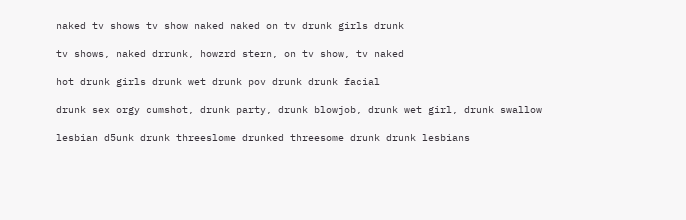naked tv shows tv show naked naked on tv drunk girls drunk

tv shows, naked drrunk, howzrd stern, on tv show, tv naked

hot drunk girls drunk wet drunk pov drunk drunk facial

drunk sex orgy cumshot, drunk party, drunk blowjob, drunk wet girl, drunk swallow

lesbian d5unk drunk threeslome drunked threesome drunk drunk lesbians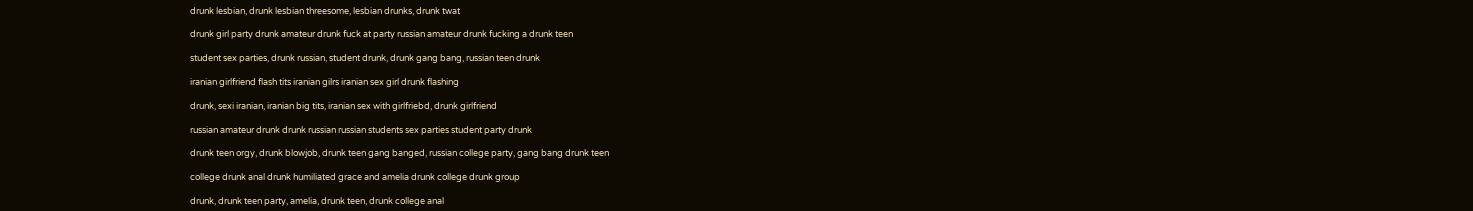drunk lesbian, drunk lesbian threesome, lesbian drunks, drunk twat

drunk girl party drunk amateur drunk fuck at party russian amateur drunk fucking a drunk teen

student sex parties, drunk russian, student drunk, drunk gang bang, russian teen drunk

iranian girlfriend flash tits iranian gilrs iranian sex girl drunk flashing

drunk, sexi iranian, iranian big tits, iranian sex with girlfriebd, drunk girlfriend

russian amateur drunk drunk russian russian students sex parties student party drunk

drunk teen orgy, drunk blowjob, drunk teen gang banged, russian college party, gang bang drunk teen

college drunk anal drunk humiliated grace and amelia drunk college drunk group

drunk, drunk teen party, amelia, drunk teen, drunk college anal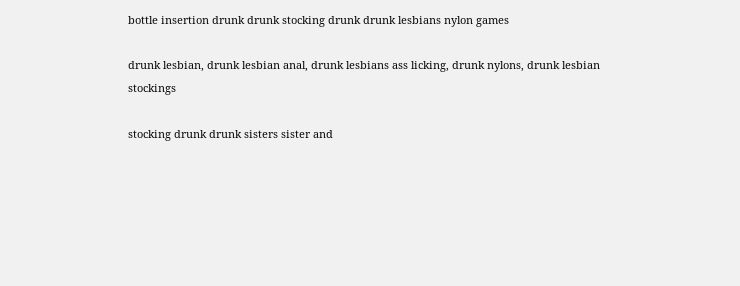bottle insertion drunk drunk stocking drunk drunk lesbians nylon games

drunk lesbian, drunk lesbian anal, drunk lesbians ass licking, drunk nylons, drunk lesbian stockings

stocking drunk drunk sisters sister and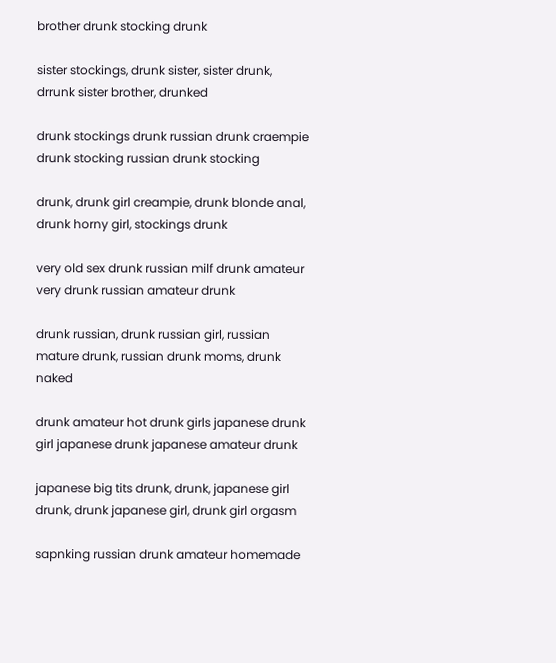brother drunk stocking drunk

sister stockings, drunk sister, sister drunk, drrunk sister brother, drunked

drunk stockings drunk russian drunk craempie drunk stocking russian drunk stocking

drunk, drunk girl creampie, drunk blonde anal, drunk horny girl, stockings drunk

very old sex drunk russian milf drunk amateur very drunk russian amateur drunk

drunk russian, drunk russian girl, russian mature drunk, russian drunk moms, drunk naked

drunk amateur hot drunk girls japanese drunk girl japanese drunk japanese amateur drunk

japanese big tits drunk, drunk, japanese girl drunk, drunk japanese girl, drunk girl orgasm

sapnking russian drunk amateur homemade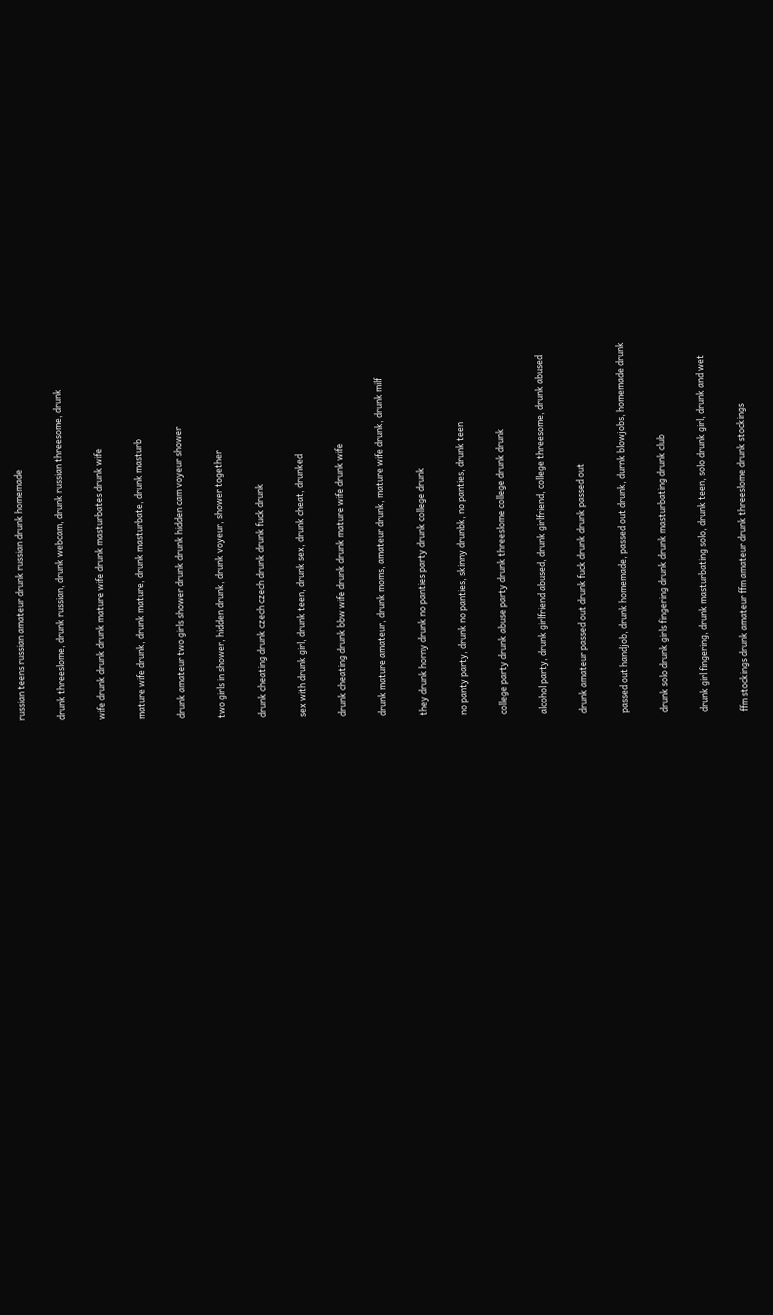russian teens russian amateur drunk russian drunk homemade

drunk threeslome, drunk russian, drunk webcam, drunk russian threesome, drunk

wife drunk drunk drunk mature wife drunk masturbates drunk wife

mature wife drunk, drunk mature, drunk masturbate, drunk masturb

drunk amateur two girls shower drunk drunk hidden cam voyeur shower

two girls in shower, hidden drunk, drunk voyeur, shower together

drunk cheating drunk czech czech drunk drunk fuck drunk

sex with drunk girl, drunk teen, drunk sex, drunk cheat, drunked

drunk cheating drunk bbw wife drunk drunk mature wife drunk wife

drunk mature amateur, drunk moms, amateur drunk, mature wife drunk, drunk milf

they drunk horny drunk no panties party drunk college drunk

no panty party, drunk no panties, skinny drunbk, no panties, drunk teen

college party drunk abuse party drunk threeslome college drunk drunk

alcohol party, drunk girlfriend abused, drunk girlfriend, college threesome, drunk abused

drunk amateur passed out drunk fuck drunk drunk passed out

passed out handjob, drunk homemade, passed out drunk, durnk blowjobs, homemade drunk

drunk solo drunk girls fingering drunk drunk masturbating drunk club

drunk girl fingering, drunk masturbating solo, drunk teen, solo drunk girl, drunk and wet

ffm stockings drunk amateur ffm amateur drunk threeslome drunk stockings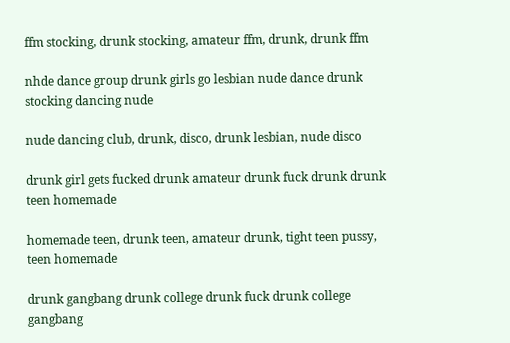ffm stocking, drunk stocking, amateur ffm, drunk, drunk ffm

nhde dance group drunk girls go lesbian nude dance drunk stocking dancing nude

nude dancing club, drunk, disco, drunk lesbian, nude disco

drunk girl gets fucked drunk amateur drunk fuck drunk drunk teen homemade

homemade teen, drunk teen, amateur drunk, tight teen pussy, teen homemade

drunk gangbang drunk college drunk fuck drunk college gangbang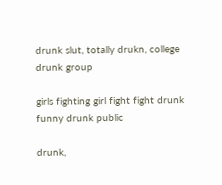drunk slut, totally drukn, college drunk group

girls fighting girl fight fight drunk funny drunk public

drunk,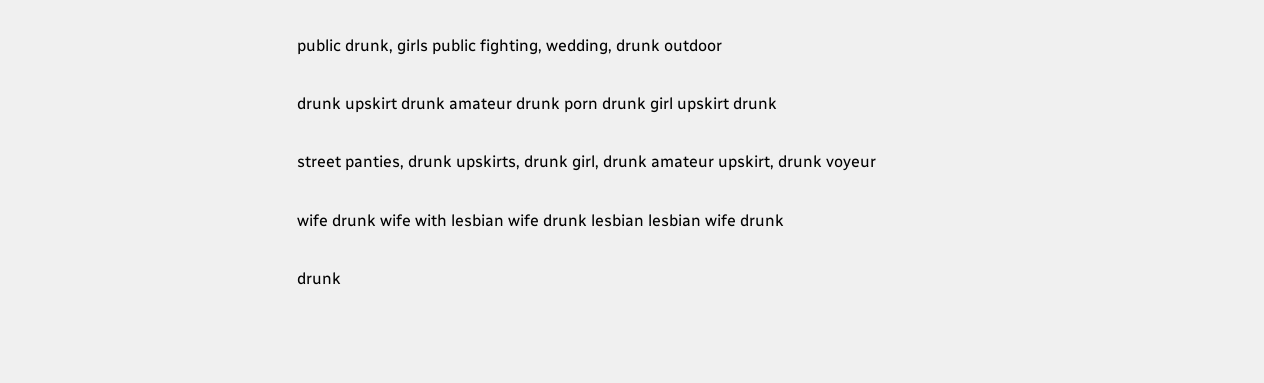public drunk, girls public fighting, wedding, drunk outdoor

drunk upskirt drunk amateur drunk porn drunk girl upskirt drunk

street panties, drunk upskirts, drunk girl, drunk amateur upskirt, drunk voyeur

wife drunk wife with lesbian wife drunk lesbian lesbian wife drunk

drunk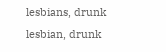lesbians, drunk lesbian, drunk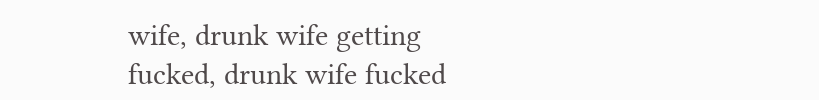wife, drunk wife getting fucked, drunk wife fucked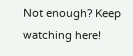Not enough? Keep watching here!